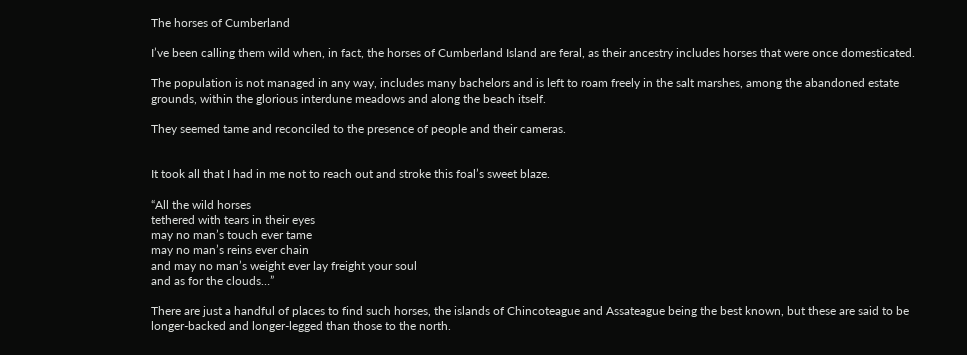The horses of Cumberland

I’ve been calling them wild when, in fact, the horses of Cumberland Island are feral, as their ancestry includes horses that were once domesticated.

The population is not managed in any way, includes many bachelors and is left to roam freely in the salt marshes, among the abandoned estate grounds, within the glorious interdune meadows and along the beach itself.

They seemed tame and reconciled to the presence of people and their cameras.


It took all that I had in me not to reach out and stroke this foal’s sweet blaze.

“All the wild horses
tethered with tears in their eyes
may no man’s touch ever tame
may no man’s reins ever chain
and may no man’s weight ever lay freight your soul
and as for the clouds…”

There are just a handful of places to find such horses, the islands of Chincoteague and Assateague being the best known, but these are said to be longer-backed and longer-legged than those to the north.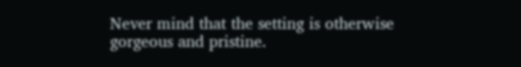Never mind that the setting is otherwise gorgeous and pristine.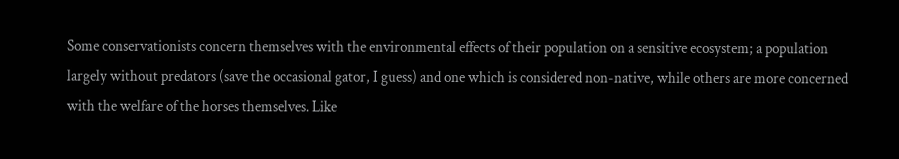Some conservationists concern themselves with the environmental effects of their population on a sensitive ecosystem; a population largely without predators (save the occasional gator, I guess) and one which is considered non-native, while others are more concerned with the welfare of the horses themselves. Like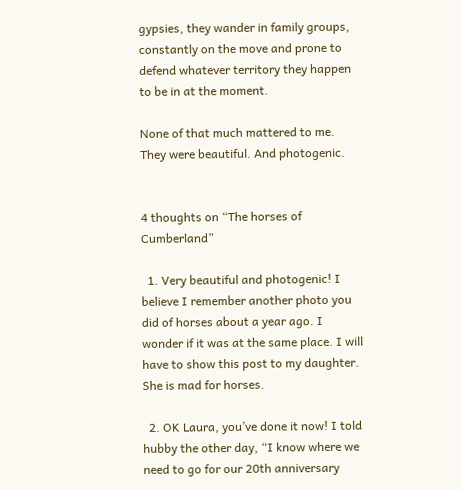gypsies, they wander in family groups, constantly on the move and prone to defend whatever territory they happen to be in at the moment.

None of that much mattered to me. They were beautiful. And photogenic.


4 thoughts on “The horses of Cumberland”

  1. Very beautiful and photogenic! I believe I remember another photo you did of horses about a year ago. I wonder if it was at the same place. I will have to show this post to my daughter. She is mad for horses.

  2. OK Laura, you’ve done it now! I told hubby the other day, “I know where we need to go for our 20th anniversary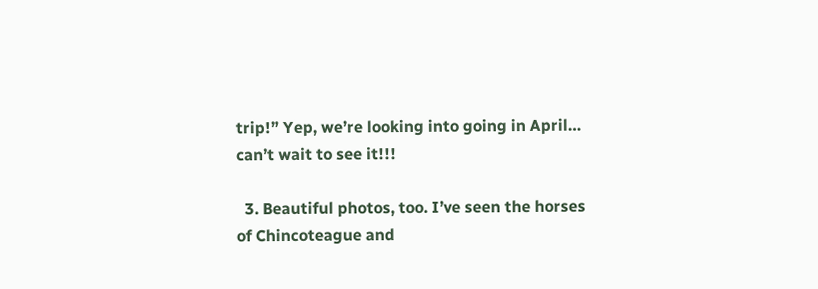trip!” Yep, we’re looking into going in April… can’t wait to see it!!!

  3. Beautiful photos, too. I’ve seen the horses of Chincoteague and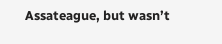Assateague, but wasn’t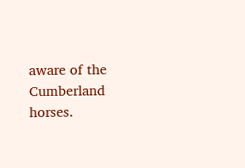aware of the Cumberland horses.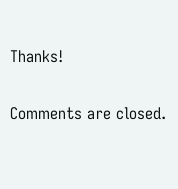Thanks!

Comments are closed.